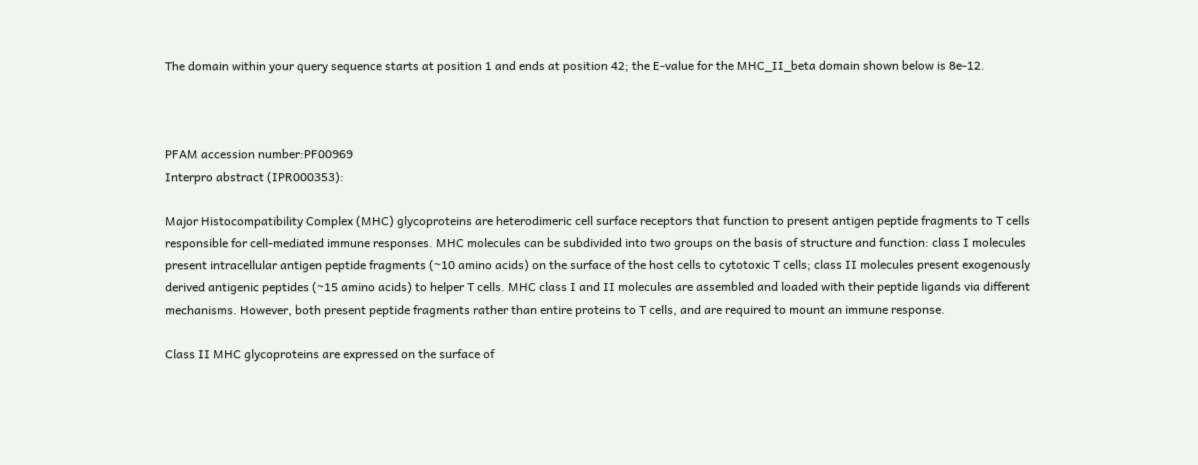The domain within your query sequence starts at position 1 and ends at position 42; the E-value for the MHC_II_beta domain shown below is 8e-12.



PFAM accession number:PF00969
Interpro abstract (IPR000353):

Major Histocompatibility Complex (MHC) glycoproteins are heterodimeric cell surface receptors that function to present antigen peptide fragments to T cells responsible for cell-mediated immune responses. MHC molecules can be subdivided into two groups on the basis of structure and function: class I molecules present intracellular antigen peptide fragments (~10 amino acids) on the surface of the host cells to cytotoxic T cells; class II molecules present exogenously derived antigenic peptides (~15 amino acids) to helper T cells. MHC class I and II molecules are assembled and loaded with their peptide ligands via different mechanisms. However, both present peptide fragments rather than entire proteins to T cells, and are required to mount an immune response.

Class II MHC glycoproteins are expressed on the surface of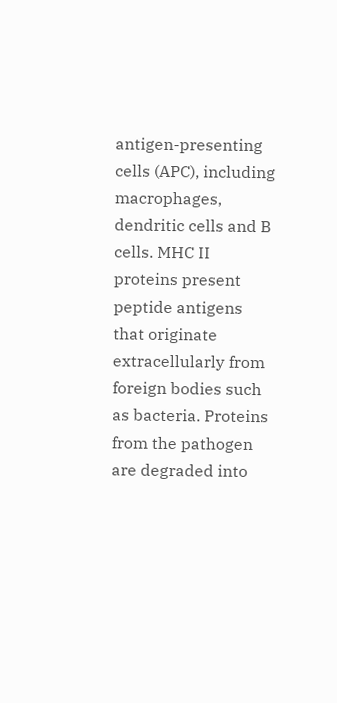antigen-presenting cells (APC), including macrophages, dendritic cells and B cells. MHC II proteins present peptide antigens that originate extracellularly from foreign bodies such as bacteria. Proteins from the pathogen are degraded into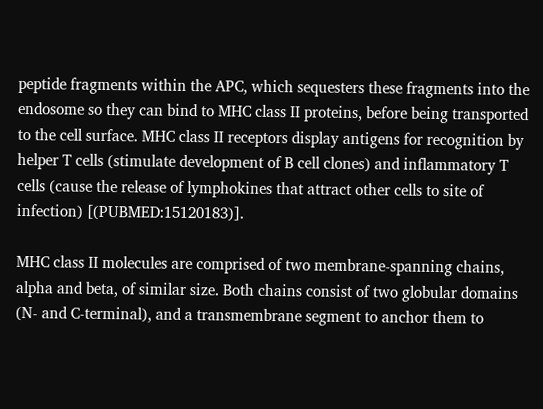peptide fragments within the APC, which sequesters these fragments into the endosome so they can bind to MHC class II proteins, before being transported to the cell surface. MHC class II receptors display antigens for recognition by helper T cells (stimulate development of B cell clones) and inflammatory T cells (cause the release of lymphokines that attract other cells to site of infection) [(PUBMED:15120183)].

MHC class II molecules are comprised of two membrane-spanning chains, alpha and beta, of similar size. Both chains consist of two globular domains (N- and C-terminal), and a transmembrane segment to anchor them to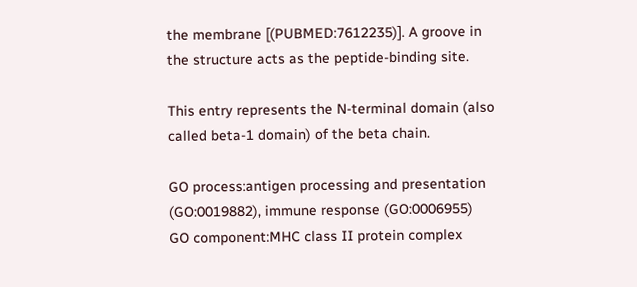the membrane [(PUBMED:7612235)]. A groove in the structure acts as the peptide-binding site.

This entry represents the N-terminal domain (also called beta-1 domain) of the beta chain.

GO process:antigen processing and presentation (GO:0019882), immune response (GO:0006955)
GO component:MHC class II protein complex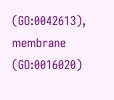(GO:0042613), membrane (GO:0016020)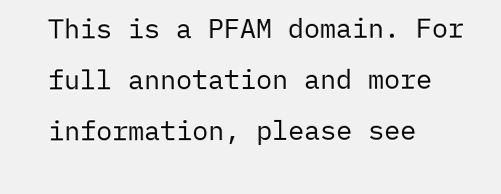This is a PFAM domain. For full annotation and more information, please see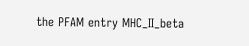the PFAM entry MHC_II_beta